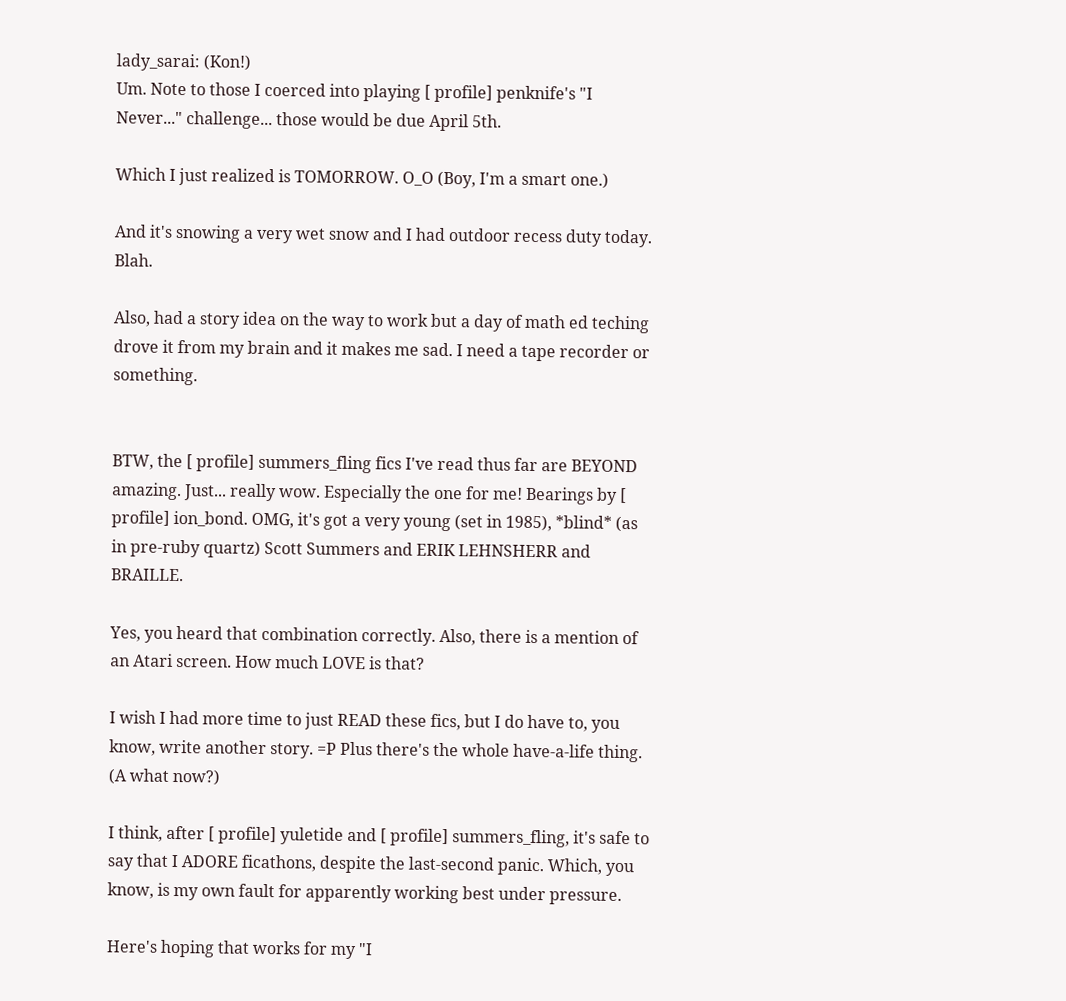lady_sarai: (Kon!)
Um. Note to those I coerced into playing [ profile] penknife's "I Never..." challenge... those would be due April 5th.

Which I just realized is TOMORROW. O_O (Boy, I'm a smart one.)

And it's snowing a very wet snow and I had outdoor recess duty today. Blah.

Also, had a story idea on the way to work but a day of math ed teching drove it from my brain and it makes me sad. I need a tape recorder or something.


BTW, the [ profile] summers_fling fics I've read thus far are BEYOND amazing. Just... really wow. Especially the one for me! Bearings by [ profile] ion_bond. OMG, it's got a very young (set in 1985), *blind* (as in pre-ruby quartz) Scott Summers and ERIK LEHNSHERR and BRAILLE.

Yes, you heard that combination correctly. Also, there is a mention of an Atari screen. How much LOVE is that?

I wish I had more time to just READ these fics, but I do have to, you know, write another story. =P Plus there's the whole have-a-life thing. (A what now?)

I think, after [ profile] yuletide and [ profile] summers_fling, it's safe to say that I ADORE ficathons, despite the last-second panic. Which, you know, is my own fault for apparently working best under pressure.

Here's hoping that works for my "I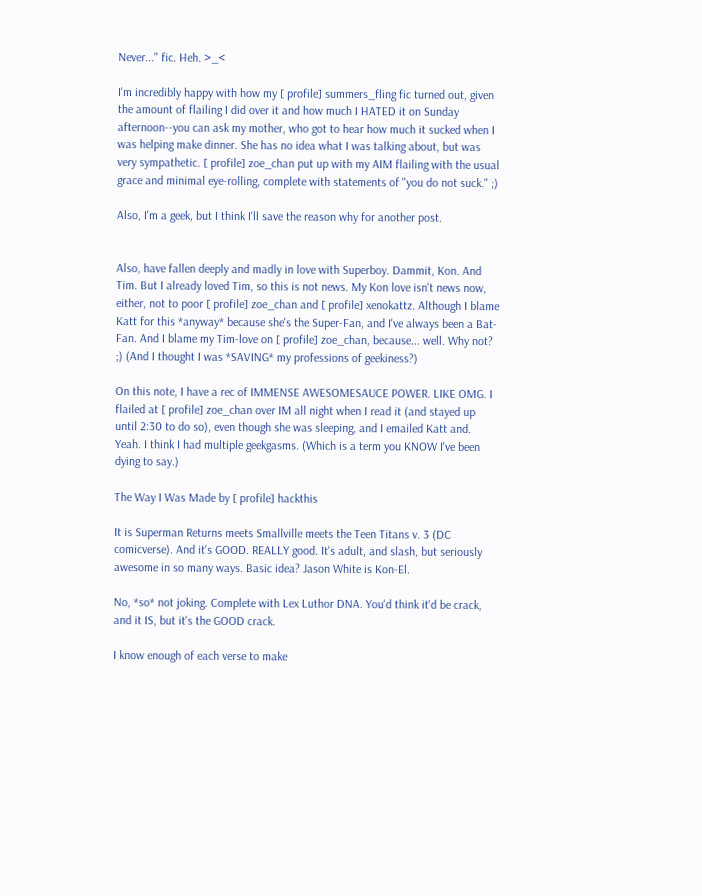Never..." fic. Heh. >_<

I'm incredibly happy with how my [ profile] summers_fling fic turned out, given the amount of flailing I did over it and how much I HATED it on Sunday afternoon--you can ask my mother, who got to hear how much it sucked when I was helping make dinner. She has no idea what I was talking about, but was very sympathetic. [ profile] zoe_chan put up with my AIM flailing with the usual grace and minimal eye-rolling, complete with statements of "you do not suck." ;)

Also, I'm a geek, but I think I'll save the reason why for another post.


Also, have fallen deeply and madly in love with Superboy. Dammit, Kon. And Tim. But I already loved Tim, so this is not news. My Kon love isn't news now, either, not to poor [ profile] zoe_chan and [ profile] xenokattz. Although I blame Katt for this *anyway* because she's the Super-Fan, and I've always been a Bat-Fan. And I blame my Tim-love on [ profile] zoe_chan, because... well. Why not? ;) (And I thought I was *SAVING* my professions of geekiness?)

On this note, I have a rec of IMMENSE AWESOMESAUCE POWER. LIKE OMG. I flailed at [ profile] zoe_chan over IM all night when I read it (and stayed up until 2:30 to do so), even though she was sleeping, and I emailed Katt and. Yeah. I think I had multiple geekgasms. (Which is a term you KNOW I've been dying to say.)

The Way I Was Made by [ profile] hackthis

It is Superman Returns meets Smallville meets the Teen Titans v. 3 (DC comicverse). And it's GOOD. REALLY good. It's adult, and slash, but seriously awesome in so many ways. Basic idea? Jason White is Kon-El.

No, *so* not joking. Complete with Lex Luthor DNA. You'd think it'd be crack, and it IS, but it's the GOOD crack.

I know enough of each verse to make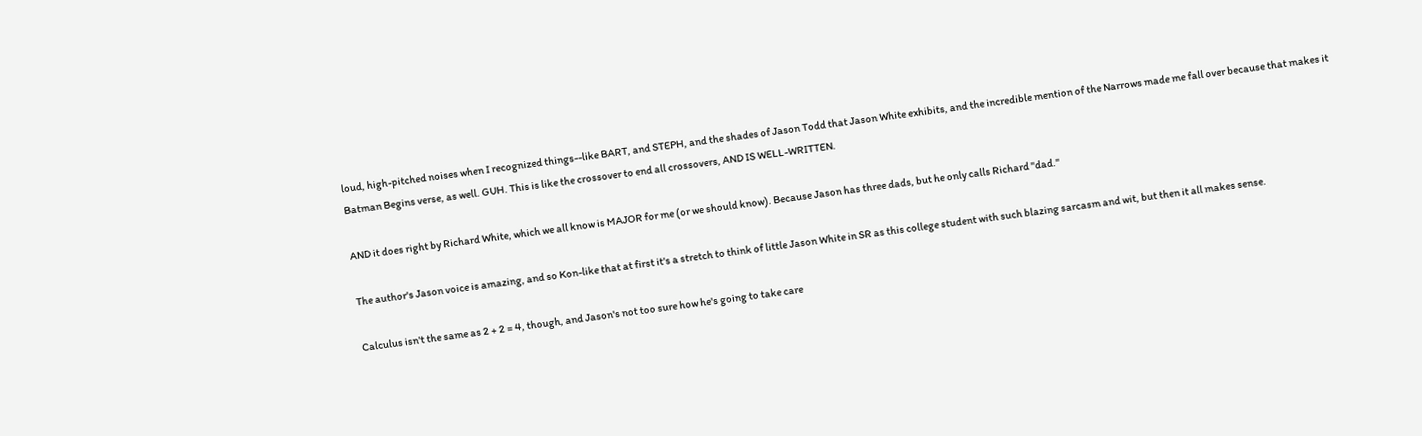loud, high-pitched noises when I recognized things--like BART, and STEPH, and the shades of Jason Todd that Jason White exhibits, and the incredible mention of the Narrows made me fall over because that makes it Batman Begins verse, as well. GUH. This is like the crossover to end all crossovers, AND IS WELL-WRITTEN.

AND it does right by Richard White, which we all know is MAJOR for me (or we should know). Because Jason has three dads, but he only calls Richard "dad."

The author's Jason voice is amazing, and so Kon-like that at first it's a stretch to think of little Jason White in SR as this college student with such blazing sarcasm and wit, but then it all makes sense.

Calculus isn't the same as 2 + 2 = 4, though, and Jason's not too sure how he's going to take care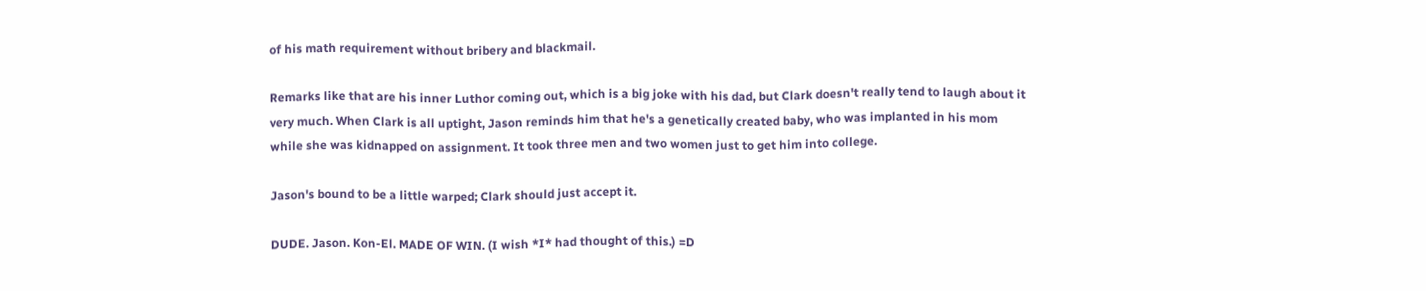of his math requirement without bribery and blackmail.

Remarks like that are his inner Luthor coming out, which is a big joke with his dad, but Clark doesn't really tend to laugh about it very much. When Clark is all uptight, Jason reminds him that he's a genetically created baby, who was implanted in his mom while she was kidnapped on assignment. It took three men and two women just to get him into college.

Jason's bound to be a little warped; Clark should just accept it.

DUDE. Jason. Kon-El. MADE OF WIN. (I wish *I* had thought of this.) =D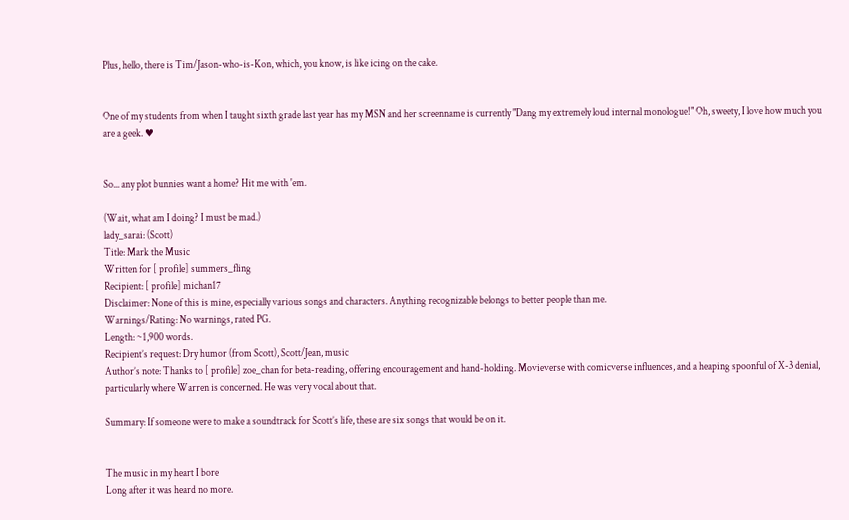Plus, hello, there is Tim/Jason-who-is-Kon, which, you know, is like icing on the cake.


One of my students from when I taught sixth grade last year has my MSN and her screenname is currently "Dang my extremely loud internal monologue!" Oh, sweety, I love how much you are a geek. ♥


So... any plot bunnies want a home? Hit me with 'em.

(Wait, what am I doing? I must be mad.)
lady_sarai: (Scott)
Title: Mark the Music
Written for [ profile] summers_fling
Recipient: [ profile] michan17
Disclaimer: None of this is mine, especially various songs and characters. Anything recognizable belongs to better people than me.
Warnings/Rating: No warnings, rated PG.
Length: ~1,900 words.
Recipient’s request: Dry humor (from Scott), Scott/Jean, music
Author’s note: Thanks to [ profile] zoe_chan for beta-reading, offering encouragement and hand-holding. Movieverse with comicverse influences, and a heaping spoonful of X-3 denial, particularly where Warren is concerned. He was very vocal about that.

Summary: If someone were to make a soundtrack for Scott’s life, these are six songs that would be on it.


The music in my heart I bore
Long after it was heard no more.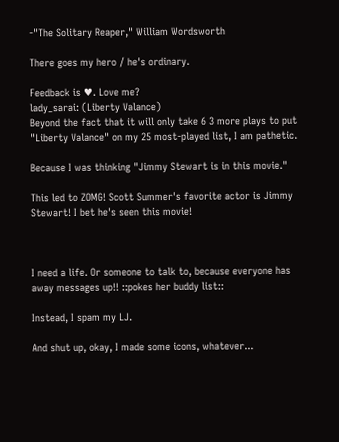-"The Solitary Reaper," William Wordsworth

There goes my hero / he's ordinary.

Feedback is ♥. Love me?
lady_sarai: (Liberty Valance)
Beyond the fact that it will only take 6 3 more plays to put "Liberty Valance" on my 25 most-played list, I am pathetic.

Because I was thinking "Jimmy Stewart is in this movie."

This led to ZOMG! Scott Summer's favorite actor is Jimmy Stewart! I bet he's seen this movie!



I need a life. Or someone to talk to, because everyone has away messages up!! ::pokes her buddy list::

Instead, I spam my LJ.

And shut up, okay, I made some icons, whatever...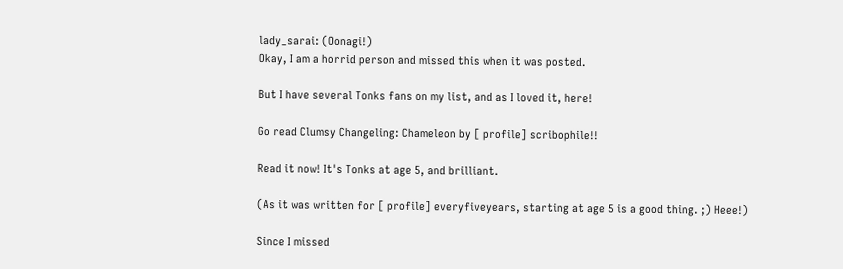lady_sarai: (Oonagi!)
Okay, I am a horrid person and missed this when it was posted.

But I have several Tonks fans on my list, and as I loved it, here!

Go read Clumsy Changeling: Chameleon by [ profile] scribophile!!

Read it now! It's Tonks at age 5, and brilliant.

(As it was written for [ profile] everyfiveyears, starting at age 5 is a good thing. ;) Heee!)

Since I missed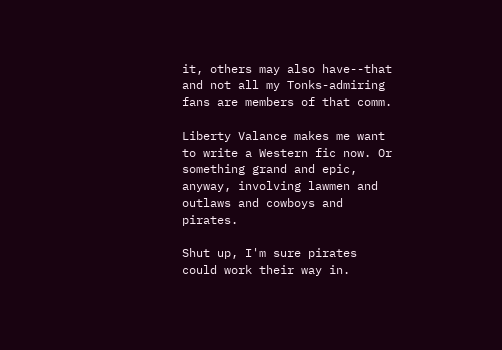it, others may also have--that and not all my Tonks-admiring fans are members of that comm.

Liberty Valance makes me want to write a Western fic now. Or something grand and epic, anyway, involving lawmen and outlaws and cowboys and pirates.

Shut up, I'm sure pirates could work their way in.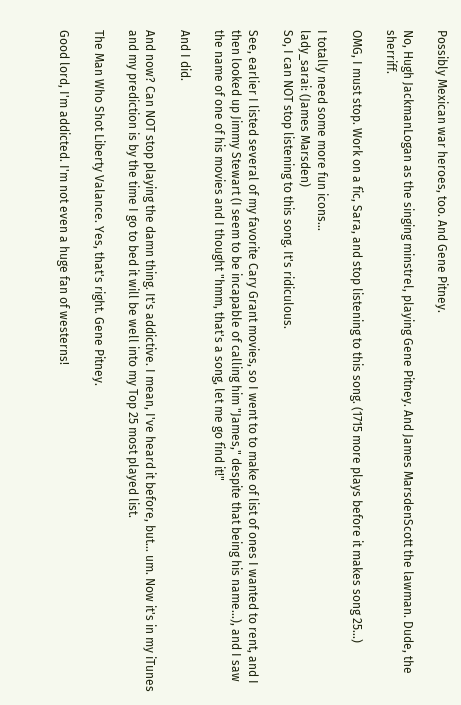Possibly Mexican war heroes, too. And Gene Pitney.

No, Hugh JackmanLogan as the singing minstrel, playing Gene Pitney. And James MarsdenScott the lawman. Dude, the sherriff.

OMG, I must stop. Work on a fic, Sara, and stop listening to this song. (1715 more plays before it makes song 25...)

I totally need some more fun icons...
lady_sarai: (James Marsden)
So, I can NOT stop listening to this song. It's ridiculous.

See, earlier I listed several of my favorite Cary Grant movies, so I went to to make of list of ones I wanted to rent, and I then looked up Jimmy Stewart (I seem to be incapable of calling him "James," despite that being his name...), and I saw the name of one of his movies and I thought "hmm, that's a song, let me go find it!"

And I did.

And now? Can NOT stop playing the damn thing. It's addictive. I mean, I've heard it before, but... um. Now it's in my iTunes and my prediction is by the time I go to bed it will be well into my Top 25 most played list.

The Man Who Shot Liberty Valance. Yes, that's right. Gene Pitney.

Good lord, I'm addicted. I'm not even a huge fan of westerns!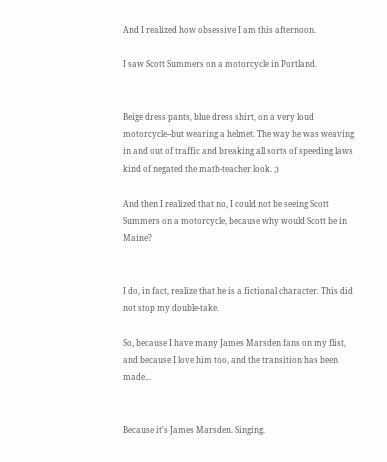And I realized how obsessive I am this afternoon.

I saw Scott Summers on a motorcycle in Portland.


Beige dress pants, blue dress shirt, on a very loud motorcycle--but wearing a helmet. The way he was weaving in and out of traffic and breaking all sorts of speeding laws kind of negated the math-teacher look. ;)

And then I realized that no, I could not be seeing Scott Summers on a motorcycle, because why would Scott be in Maine?


I do, in fact, realize that he is a fictional character. This did not stop my double-take.

So, because I have many James Marsden fans on my flist, and because I love him too, and the transition has been made...


Because it's James Marsden. Singing.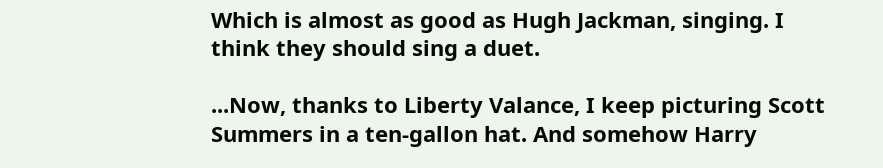Which is almost as good as Hugh Jackman, singing. I think they should sing a duet.

...Now, thanks to Liberty Valance, I keep picturing Scott Summers in a ten-gallon hat. And somehow Harry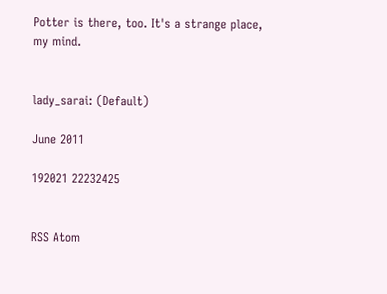Potter is there, too. It's a strange place, my mind.


lady_sarai: (Default)

June 2011

192021 22232425


RSS Atom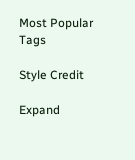Most Popular Tags

Style Credit

Expand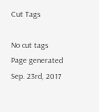Cut Tags

No cut tags
Page generated Sep. 23rd, 2017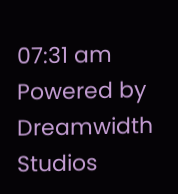07:31 am
Powered by Dreamwidth Studios